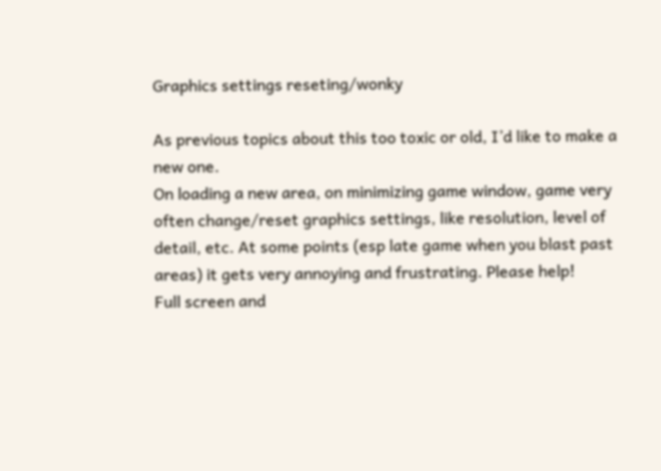Graphics settings reseting/wonky

As previous topics about this too toxic or old, I’d like to make a new one.
On loading a new area, on minimizing game window, game very often change/reset graphics settings, like resolution, level of detail, etc. At some points (esp late game when you blast past areas) it gets very annoying and frustrating. Please help!
Full screen and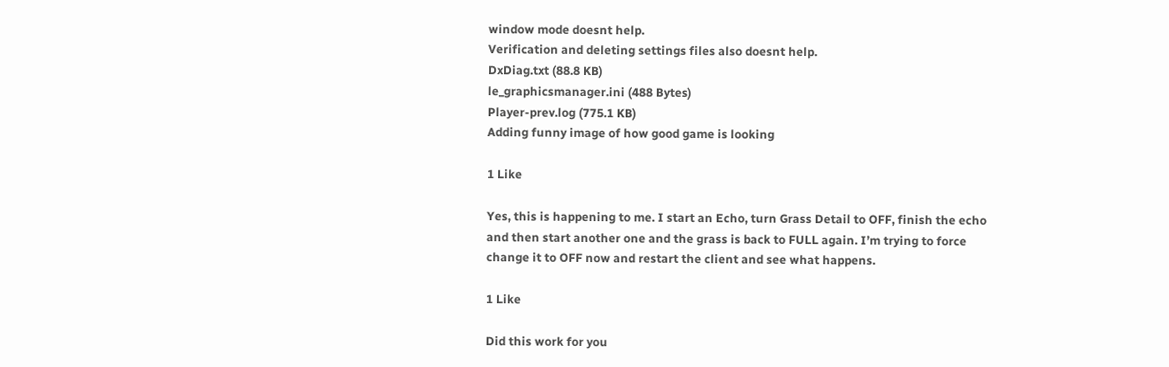window mode doesnt help.
Verification and deleting settings files also doesnt help.
DxDiag.txt (88.8 KB)
le_graphicsmanager.ini (488 Bytes)
Player-prev.log (775.1 KB)
Adding funny image of how good game is looking

1 Like

Yes, this is happening to me. I start an Echo, turn Grass Detail to OFF, finish the echo and then start another one and the grass is back to FULL again. I’m trying to force change it to OFF now and restart the client and see what happens.

1 Like

Did this work for you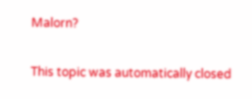Malorn?

This topic was automatically closed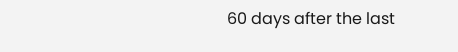60 days after the last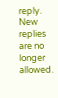reply. New replies are no longer allowed.